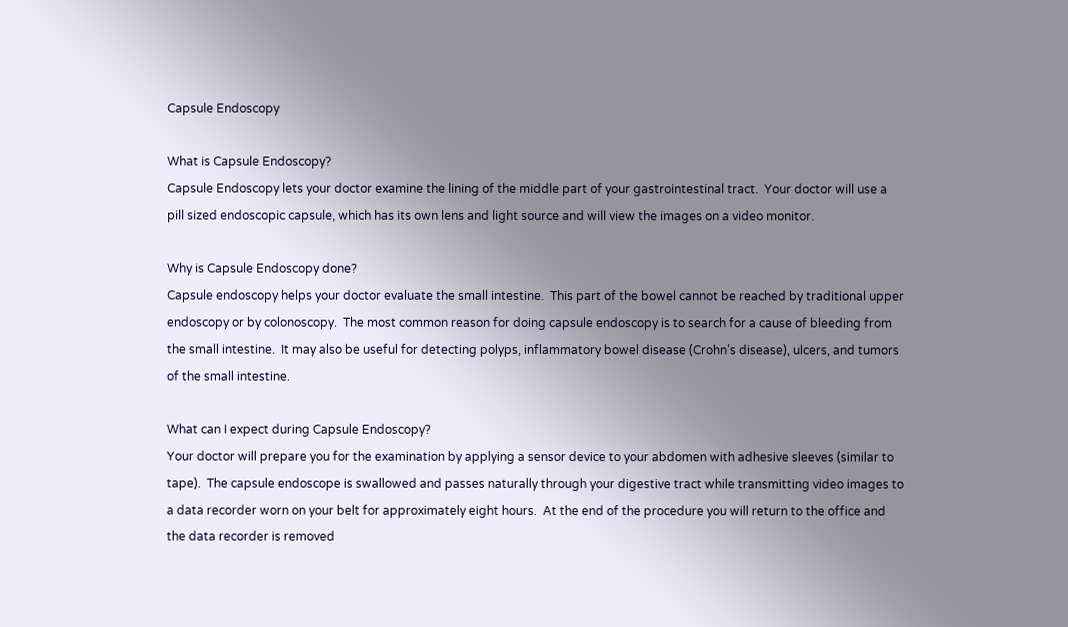Capsule Endoscopy

What is Capsule Endoscopy?
Capsule Endoscopy lets your doctor examine the lining of the middle part of your gastrointestinal tract.  Your doctor will use a pill sized endoscopic capsule, which has its own lens and light source and will view the images on a video monitor.

Why is Capsule Endoscopy done?
Capsule endoscopy helps your doctor evaluate the small intestine.  This part of the bowel cannot be reached by traditional upper endoscopy or by colonoscopy.  The most common reason for doing capsule endoscopy is to search for a cause of bleeding from the small intestine.  It may also be useful for detecting polyps, inflammatory bowel disease (Crohn’s disease), ulcers, and tumors of the small intestine.

What can I expect during Capsule Endoscopy?
Your doctor will prepare you for the examination by applying a sensor device to your abdomen with adhesive sleeves (similar to tape).  The capsule endoscope is swallowed and passes naturally through your digestive tract while transmitting video images to a data recorder worn on your belt for approximately eight hours.  At the end of the procedure you will return to the office and the data recorder is removed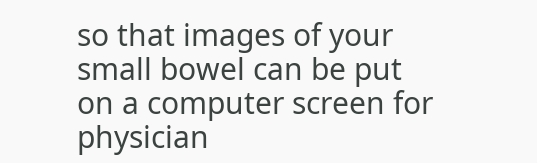so that images of your small bowel can be put on a computer screen for physician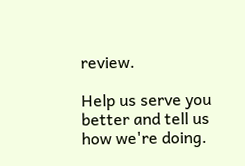review.

Help us serve you better and tell us how we're doing.